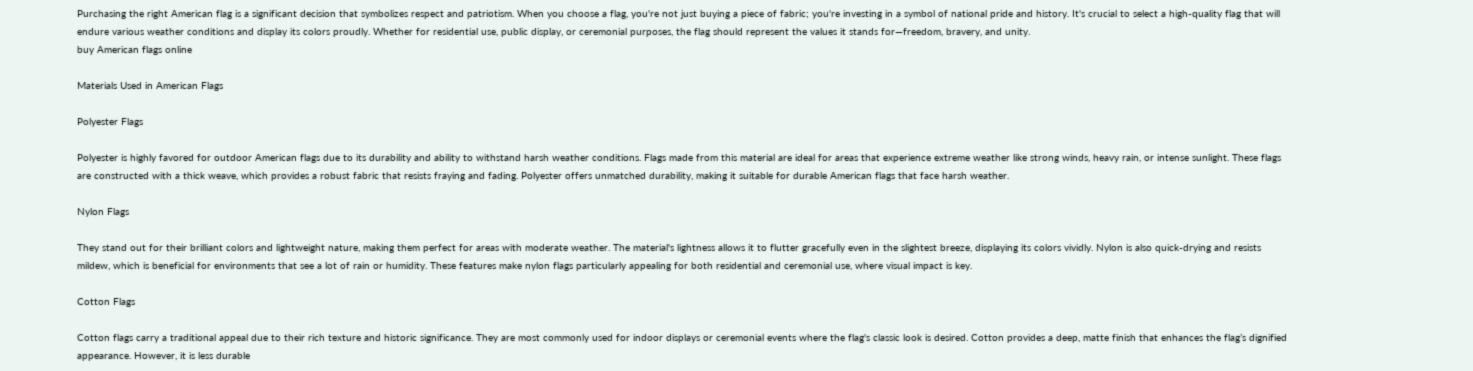Purchasing the right American flag is a significant decision that symbolizes respect and patriotism. When you choose a flag, you're not just buying a piece of fabric; you're investing in a symbol of national pride and history. It's crucial to select a high-quality flag that will endure various weather conditions and display its colors proudly. Whether for residential use, public display, or ceremonial purposes, the flag should represent the values it stands for—freedom, bravery, and unity.
buy American flags online

Materials Used in American Flags

Polyester Flags

Polyester is highly favored for outdoor American flags due to its durability and ability to withstand harsh weather conditions. Flags made from this material are ideal for areas that experience extreme weather like strong winds, heavy rain, or intense sunlight. These flags are constructed with a thick weave, which provides a robust fabric that resists fraying and fading. Polyester offers unmatched durability, making it suitable for durable American flags that face harsh weather.

Nylon Flags

They stand out for their brilliant colors and lightweight nature, making them perfect for areas with moderate weather. The material's lightness allows it to flutter gracefully even in the slightest breeze, displaying its colors vividly. Nylon is also quick-drying and resists mildew, which is beneficial for environments that see a lot of rain or humidity. These features make nylon flags particularly appealing for both residential and ceremonial use, where visual impact is key.

Cotton Flags

Cotton flags carry a traditional appeal due to their rich texture and historic significance. They are most commonly used for indoor displays or ceremonial events where the flag's classic look is desired. Cotton provides a deep, matte finish that enhances the flag’s dignified appearance. However, it is less durable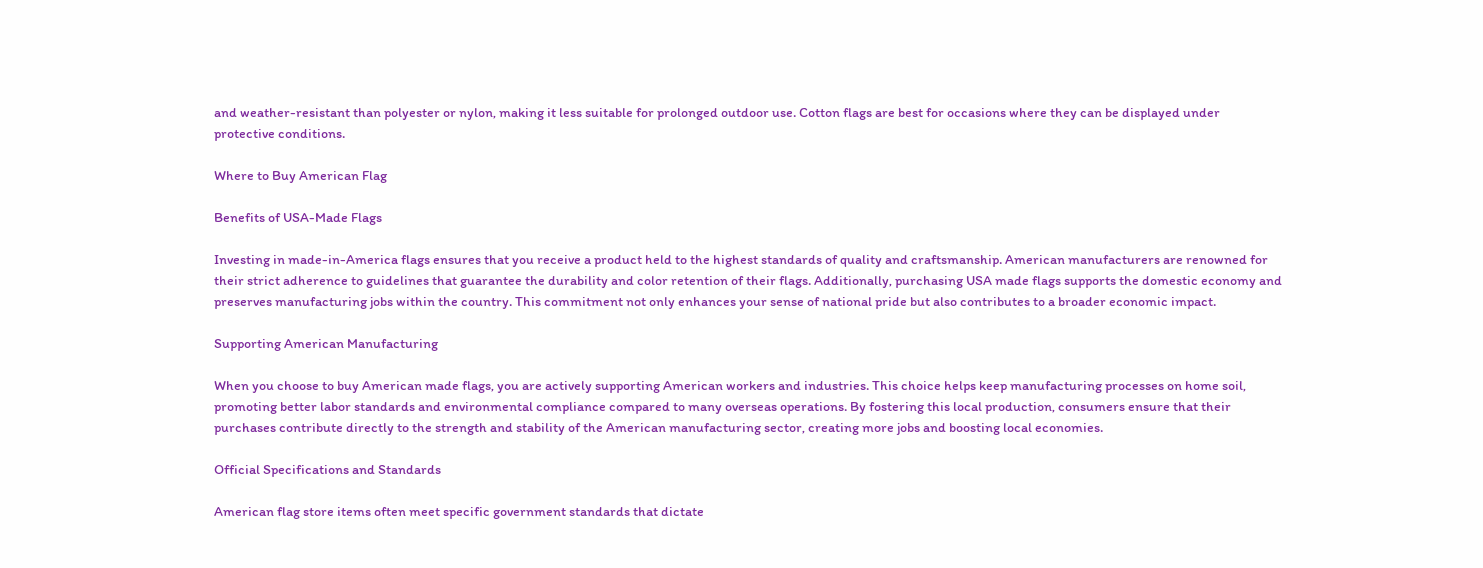and weather-resistant than polyester or nylon, making it less suitable for prolonged outdoor use. Cotton flags are best for occasions where they can be displayed under protective conditions.

Where to Buy American Flag

Benefits of USA-Made Flags

Investing in made-in-America flags ensures that you receive a product held to the highest standards of quality and craftsmanship. American manufacturers are renowned for their strict adherence to guidelines that guarantee the durability and color retention of their flags. Additionally, purchasing USA made flags supports the domestic economy and preserves manufacturing jobs within the country. This commitment not only enhances your sense of national pride but also contributes to a broader economic impact.

Supporting American Manufacturing

When you choose to buy American made flags, you are actively supporting American workers and industries. This choice helps keep manufacturing processes on home soil, promoting better labor standards and environmental compliance compared to many overseas operations. By fostering this local production, consumers ensure that their purchases contribute directly to the strength and stability of the American manufacturing sector, creating more jobs and boosting local economies.

Official Specifications and Standards

American flag store items often meet specific government standards that dictate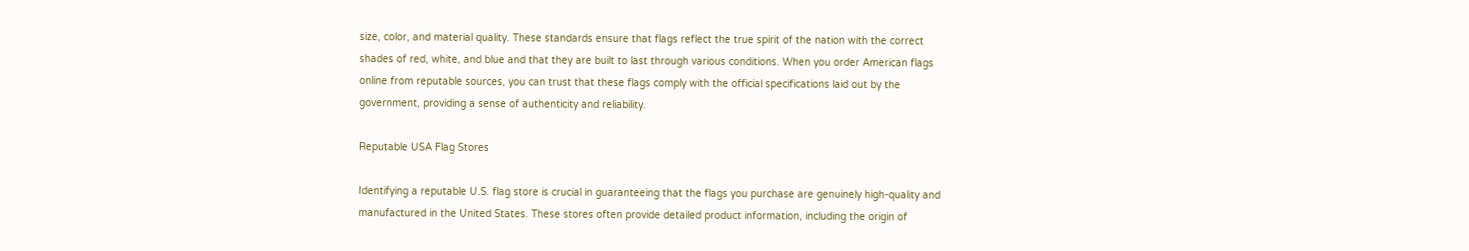size, color, and material quality. These standards ensure that flags reflect the true spirit of the nation with the correct shades of red, white, and blue and that they are built to last through various conditions. When you order American flags online from reputable sources, you can trust that these flags comply with the official specifications laid out by the government, providing a sense of authenticity and reliability.

Reputable USA Flag Stores

Identifying a reputable U.S. flag store is crucial in guaranteeing that the flags you purchase are genuinely high-quality and manufactured in the United States. These stores often provide detailed product information, including the origin of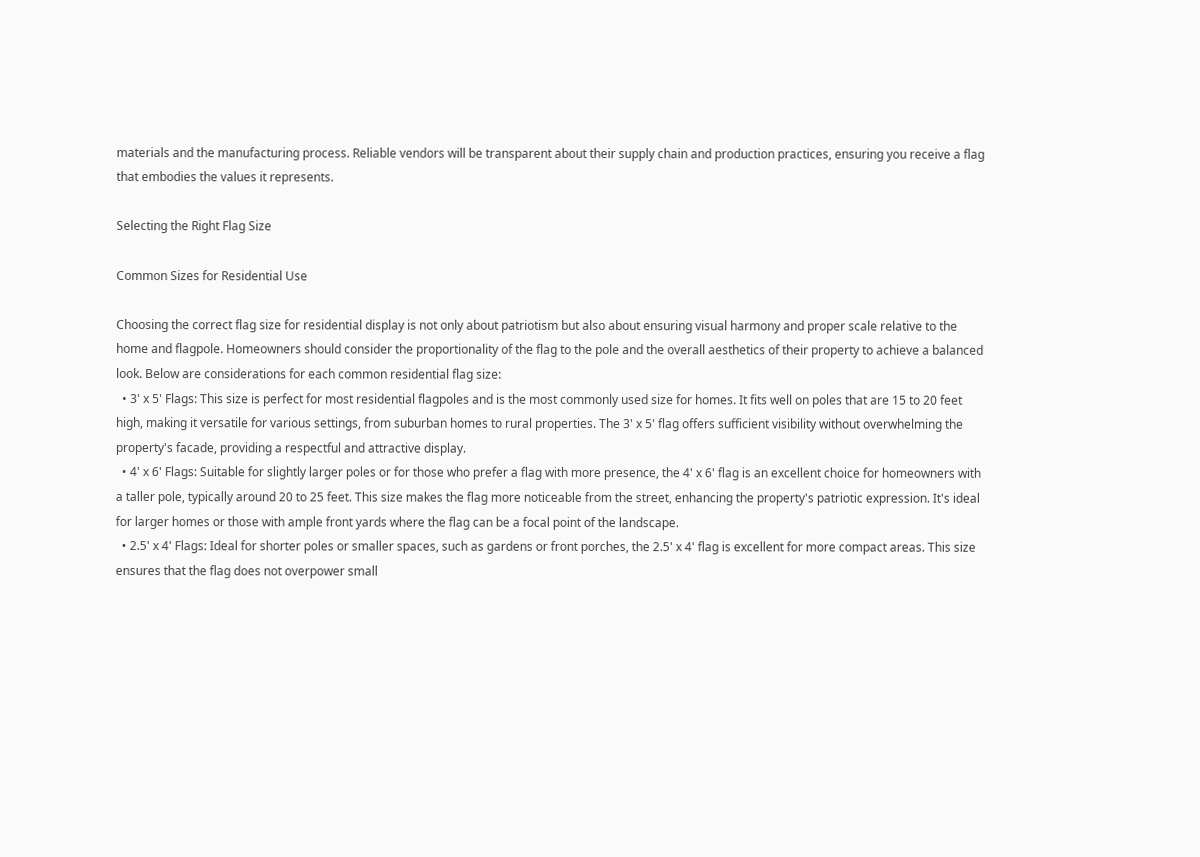materials and the manufacturing process. Reliable vendors will be transparent about their supply chain and production practices, ensuring you receive a flag that embodies the values it represents.

Selecting the Right Flag Size

Common Sizes for Residential Use

Choosing the correct flag size for residential display is not only about patriotism but also about ensuring visual harmony and proper scale relative to the home and flagpole. Homeowners should consider the proportionality of the flag to the pole and the overall aesthetics of their property to achieve a balanced look. Below are considerations for each common residential flag size:
  • 3' x 5' Flags: This size is perfect for most residential flagpoles and is the most commonly used size for homes. It fits well on poles that are 15 to 20 feet high, making it versatile for various settings, from suburban homes to rural properties. The 3' x 5' flag offers sufficient visibility without overwhelming the property's facade, providing a respectful and attractive display.
  • 4' x 6' Flags: Suitable for slightly larger poles or for those who prefer a flag with more presence, the 4' x 6' flag is an excellent choice for homeowners with a taller pole, typically around 20 to 25 feet. This size makes the flag more noticeable from the street, enhancing the property's patriotic expression. It's ideal for larger homes or those with ample front yards where the flag can be a focal point of the landscape.
  • 2.5' x 4' Flags: Ideal for shorter poles or smaller spaces, such as gardens or front porches, the 2.5' x 4' flag is excellent for more compact areas. This size ensures that the flag does not overpower small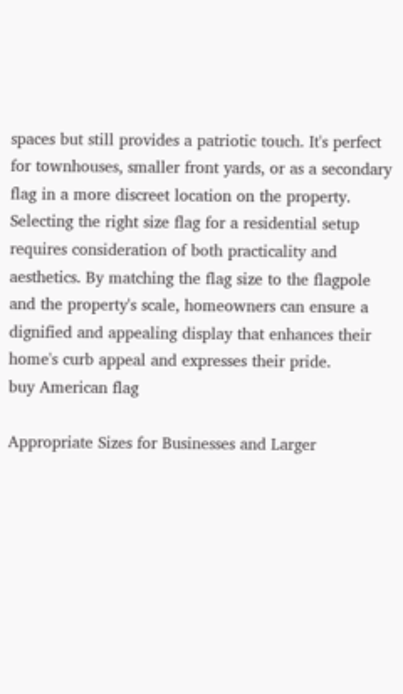spaces but still provides a patriotic touch. It's perfect for townhouses, smaller front yards, or as a secondary flag in a more discreet location on the property.
Selecting the right size flag for a residential setup requires consideration of both practicality and aesthetics. By matching the flag size to the flagpole and the property's scale, homeowners can ensure a dignified and appealing display that enhances their home's curb appeal and expresses their pride.
buy American flag

Appropriate Sizes for Businesses and Larger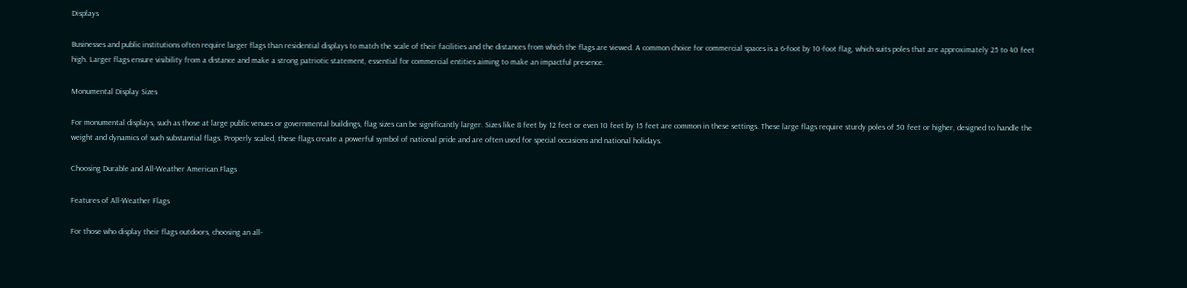Displays

Businesses and public institutions often require larger flags than residential displays to match the scale of their facilities and the distances from which the flags are viewed. A common choice for commercial spaces is a 6-foot by 10-foot flag, which suits poles that are approximately 25 to 40 feet high. Larger flags ensure visibility from a distance and make a strong patriotic statement, essential for commercial entities aiming to make an impactful presence.

Monumental Display Sizes

For monumental displays, such as those at large public venues or governmental buildings, flag sizes can be significantly larger. Sizes like 8 feet by 12 feet or even 10 feet by 15 feet are common in these settings. These large flags require sturdy poles of 50 feet or higher, designed to handle the weight and dynamics of such substantial flags. Properly scaled, these flags create a powerful symbol of national pride and are often used for special occasions and national holidays.

Choosing Durable and All-Weather American Flags

Features of All-Weather Flags

For those who display their flags outdoors, choosing an all-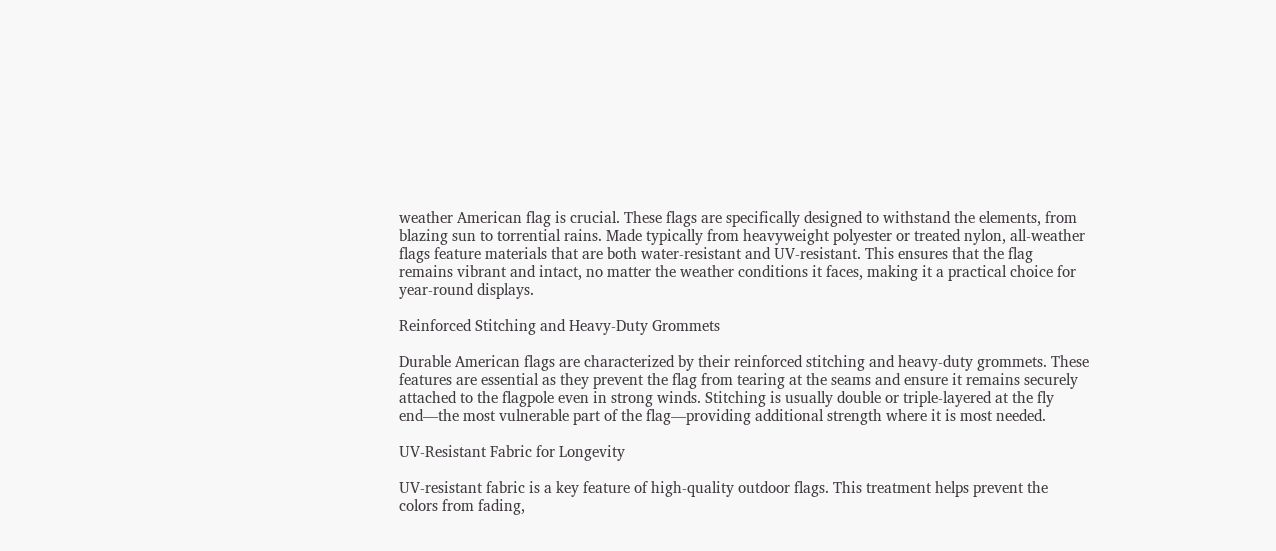weather American flag is crucial. These flags are specifically designed to withstand the elements, from blazing sun to torrential rains. Made typically from heavyweight polyester or treated nylon, all-weather flags feature materials that are both water-resistant and UV-resistant. This ensures that the flag remains vibrant and intact, no matter the weather conditions it faces, making it a practical choice for year-round displays.

Reinforced Stitching and Heavy-Duty Grommets

Durable American flags are characterized by their reinforced stitching and heavy-duty grommets. These features are essential as they prevent the flag from tearing at the seams and ensure it remains securely attached to the flagpole even in strong winds. Stitching is usually double or triple-layered at the fly end—the most vulnerable part of the flag—providing additional strength where it is most needed.

UV-Resistant Fabric for Longevity

UV-resistant fabric is a key feature of high-quality outdoor flags. This treatment helps prevent the colors from fading,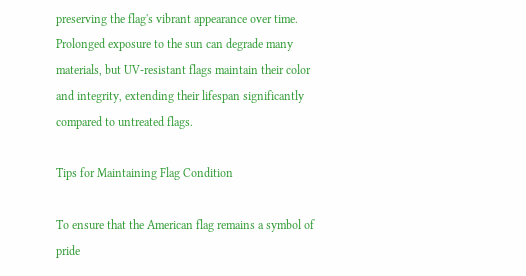preserving the flag's vibrant appearance over time. Prolonged exposure to the sun can degrade many materials, but UV-resistant flags maintain their color and integrity, extending their lifespan significantly compared to untreated flags.

Tips for Maintaining Flag Condition

To ensure that the American flag remains a symbol of pride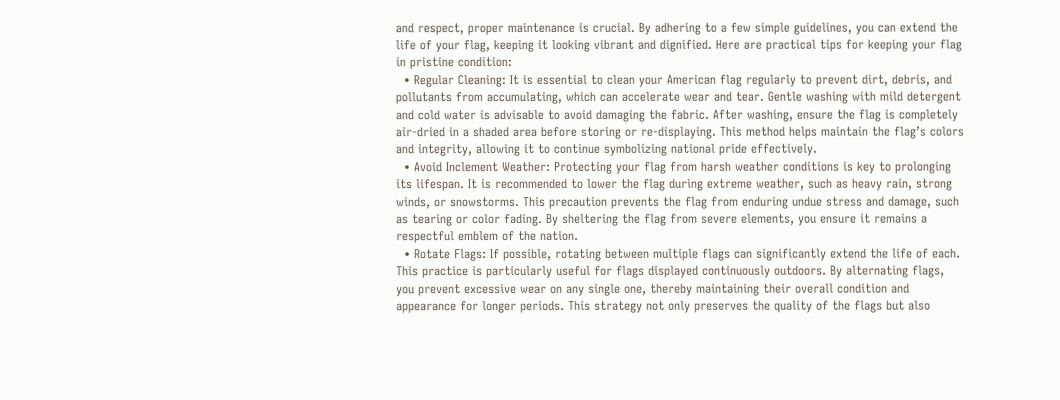and respect, proper maintenance is crucial. By adhering to a few simple guidelines, you can extend the life of your flag, keeping it looking vibrant and dignified. Here are practical tips for keeping your flag in pristine condition:
  • Regular Cleaning: It is essential to clean your American flag regularly to prevent dirt, debris, and pollutants from accumulating, which can accelerate wear and tear. Gentle washing with mild detergent and cold water is advisable to avoid damaging the fabric. After washing, ensure the flag is completely air-dried in a shaded area before storing or re-displaying. This method helps maintain the flag’s colors and integrity, allowing it to continue symbolizing national pride effectively.
  • Avoid Inclement Weather: Protecting your flag from harsh weather conditions is key to prolonging its lifespan. It is recommended to lower the flag during extreme weather, such as heavy rain, strong winds, or snowstorms. This precaution prevents the flag from enduring undue stress and damage, such as tearing or color fading. By sheltering the flag from severe elements, you ensure it remains a respectful emblem of the nation.
  • Rotate Flags: If possible, rotating between multiple flags can significantly extend the life of each. This practice is particularly useful for flags displayed continuously outdoors. By alternating flags, you prevent excessive wear on any single one, thereby maintaining their overall condition and appearance for longer periods. This strategy not only preserves the quality of the flags but also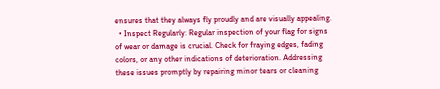ensures that they always fly proudly and are visually appealing.
  • Inspect Regularly: Regular inspection of your flag for signs of wear or damage is crucial. Check for fraying edges, fading colors, or any other indications of deterioration. Addressing these issues promptly by repairing minor tears or cleaning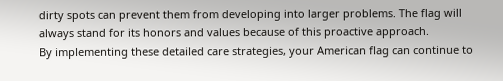dirty spots can prevent them from developing into larger problems. The flag will always stand for its honors and values because of this proactive approach.
By implementing these detailed care strategies, your American flag can continue to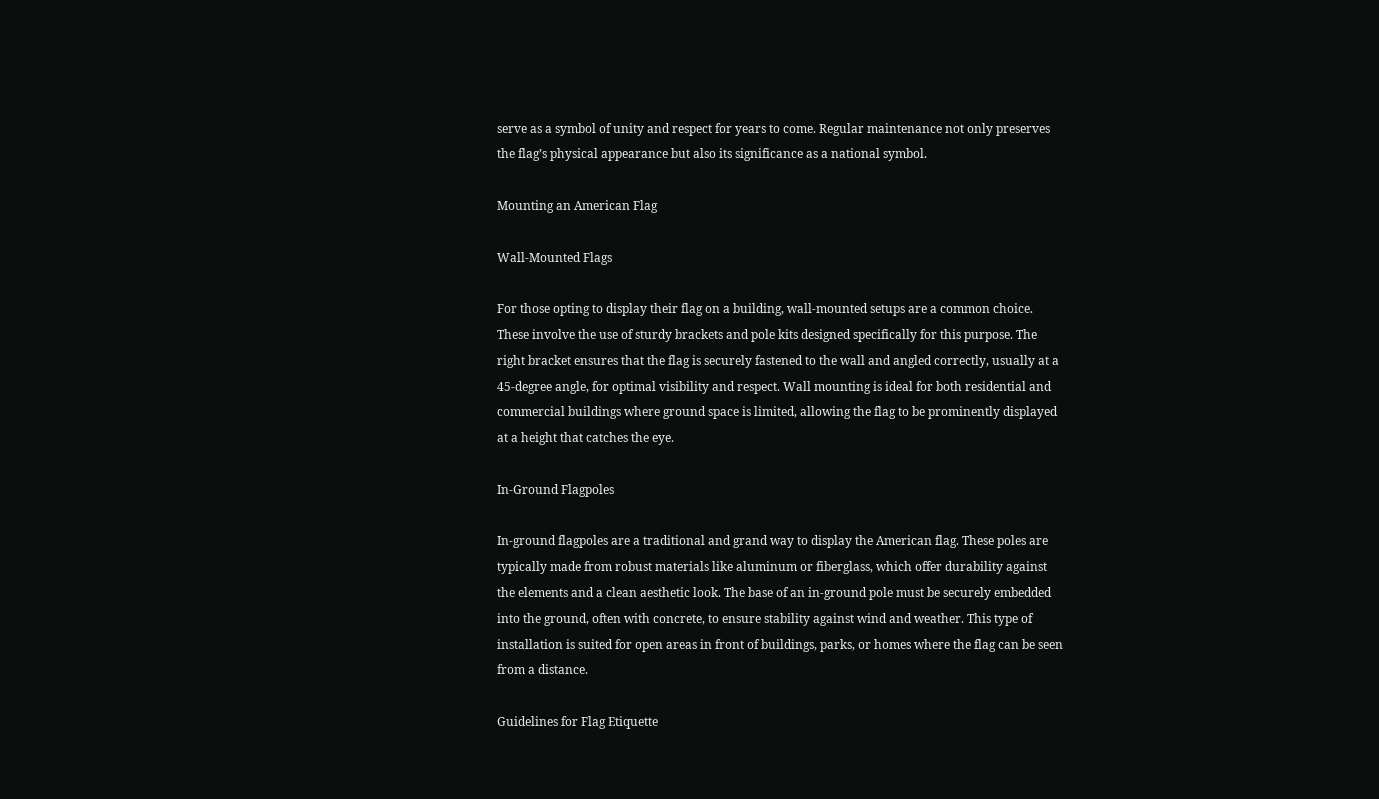serve as a symbol of unity and respect for years to come. Regular maintenance not only preserves the flag’s physical appearance but also its significance as a national symbol.

Mounting an American Flag

Wall-Mounted Flags

For those opting to display their flag on a building, wall-mounted setups are a common choice. These involve the use of sturdy brackets and pole kits designed specifically for this purpose. The right bracket ensures that the flag is securely fastened to the wall and angled correctly, usually at a 45-degree angle, for optimal visibility and respect. Wall mounting is ideal for both residential and commercial buildings where ground space is limited, allowing the flag to be prominently displayed at a height that catches the eye.

In-Ground Flagpoles

In-ground flagpoles are a traditional and grand way to display the American flag. These poles are typically made from robust materials like aluminum or fiberglass, which offer durability against the elements and a clean aesthetic look. The base of an in-ground pole must be securely embedded into the ground, often with concrete, to ensure stability against wind and weather. This type of installation is suited for open areas in front of buildings, parks, or homes where the flag can be seen from a distance.

Guidelines for Flag Etiquette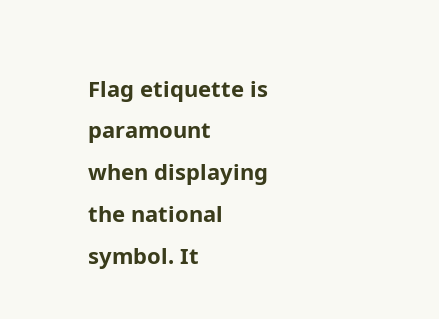Flag etiquette is paramount when displaying the national symbol. It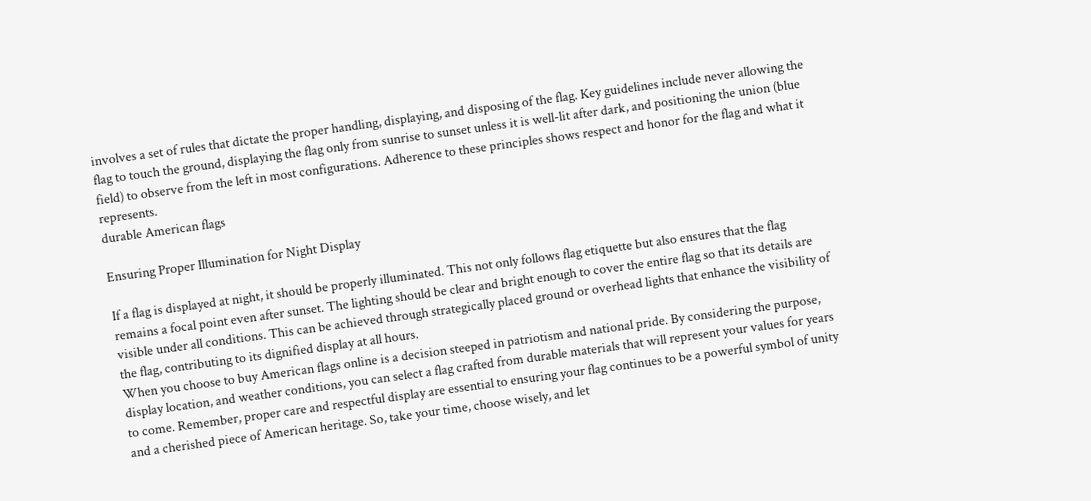involves a set of rules that dictate the proper handling, displaying, and disposing of the flag. Key guidelines include never allowing the flag to touch the ground, displaying the flag only from sunrise to sunset unless it is well-lit after dark, and positioning the union (blue field) to observe from the left in most configurations. Adherence to these principles shows respect and honor for the flag and what it represents.
durable American flags

Ensuring Proper Illumination for Night Display

If a flag is displayed at night, it should be properly illuminated. This not only follows flag etiquette but also ensures that the flag remains a focal point even after sunset. The lighting should be clear and bright enough to cover the entire flag so that its details are visible under all conditions. This can be achieved through strategically placed ground or overhead lights that enhance the visibility of the flag, contributing to its dignified display at all hours.
When you choose to buy American flags online is a decision steeped in patriotism and national pride. By considering the purpose, display location, and weather conditions, you can select a flag crafted from durable materials that will represent your values for years to come. Remember, proper care and respectful display are essential to ensuring your flag continues to be a powerful symbol of unity and a cherished piece of American heritage. So, take your time, choose wisely, and let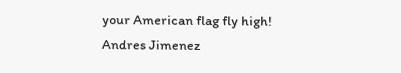your American flag fly high!
Andres Jimenez